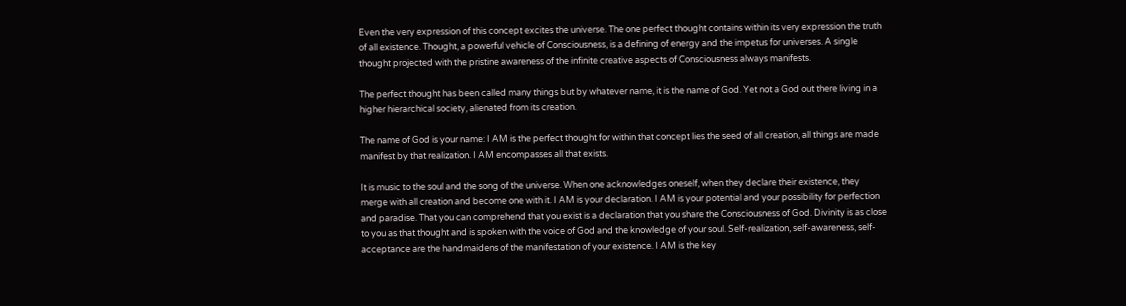Even the very expression of this concept excites the universe. The one perfect thought contains within its very expression the truth of all existence. Thought, a powerful vehicle of Consciousness, is a defining of energy and the impetus for universes. A single thought projected with the pristine awareness of the infinite creative aspects of Consciousness always manifests.

The perfect thought has been called many things but by whatever name, it is the name of God. Yet not a God out there living in a higher hierarchical society, alienated from its creation.

The name of God is your name: I AM is the perfect thought for within that concept lies the seed of all creation, all things are made manifest by that realization. I AM encompasses all that exists.

It is music to the soul and the song of the universe. When one acknowledges oneself, when they declare their existence, they merge with all creation and become one with it. I AM is your declaration. I AM is your potential and your possibility for perfection and paradise. That you can comprehend that you exist is a declaration that you share the Consciousness of God. Divinity is as close to you as that thought and is spoken with the voice of God and the knowledge of your soul. Self-realization, self-awareness, self-acceptance are the handmaidens of the manifestation of your existence. I AM is the key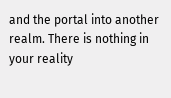and the portal into another realm. There is nothing in your reality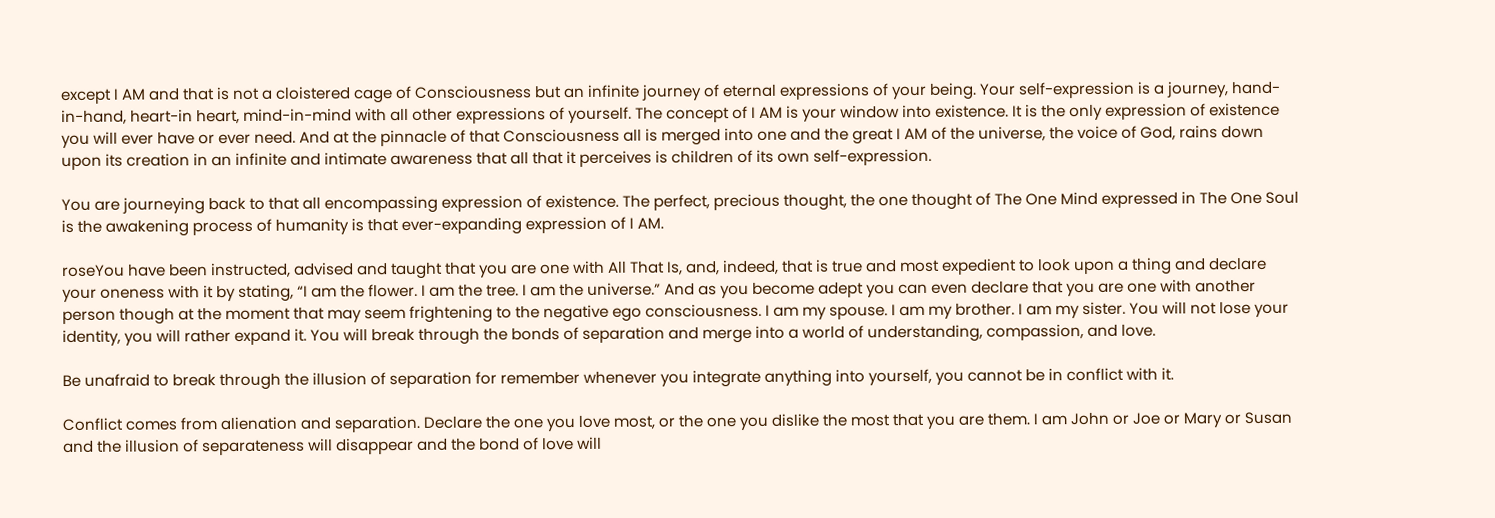except I AM and that is not a cloistered cage of Consciousness but an infinite journey of eternal expressions of your being. Your self-expression is a journey, hand-in-hand, heart-in heart, mind-in-mind with all other expressions of yourself. The concept of I AM is your window into existence. It is the only expression of existence you will ever have or ever need. And at the pinnacle of that Consciousness all is merged into one and the great I AM of the universe, the voice of God, rains down upon its creation in an infinite and intimate awareness that all that it perceives is children of its own self-expression.

You are journeying back to that all encompassing expression of existence. The perfect, precious thought, the one thought of The One Mind expressed in The One Soul is the awakening process of humanity is that ever-expanding expression of I AM.

roseYou have been instructed, advised and taught that you are one with All That Is, and, indeed, that is true and most expedient to look upon a thing and declare your oneness with it by stating, “I am the flower. I am the tree. I am the universe.” And as you become adept you can even declare that you are one with another person though at the moment that may seem frightening to the negative ego consciousness. I am my spouse. I am my brother. I am my sister. You will not lose your identity, you will rather expand it. You will break through the bonds of separation and merge into a world of understanding, compassion, and love.

Be unafraid to break through the illusion of separation for remember whenever you integrate anything into yourself, you cannot be in conflict with it.

Conflict comes from alienation and separation. Declare the one you love most, or the one you dislike the most that you are them. I am John or Joe or Mary or Susan and the illusion of separateness will disappear and the bond of love will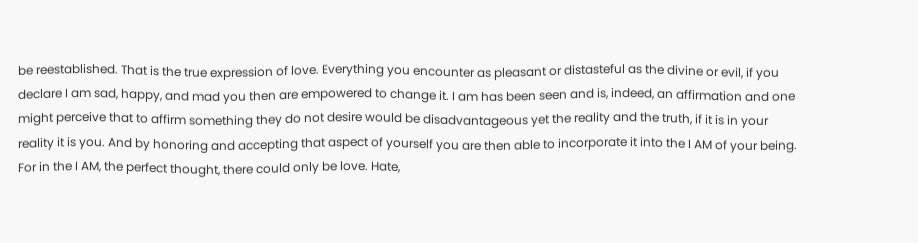be reestablished. That is the true expression of love. Everything you encounter as pleasant or distasteful as the divine or evil, if you declare I am sad, happy, and mad you then are empowered to change it. I am has been seen and is, indeed, an affirmation and one might perceive that to affirm something they do not desire would be disadvantageous yet the reality and the truth, if it is in your reality it is you. And by honoring and accepting that aspect of yourself you are then able to incorporate it into the I AM of your being. For in the I AM, the perfect thought, there could only be love. Hate,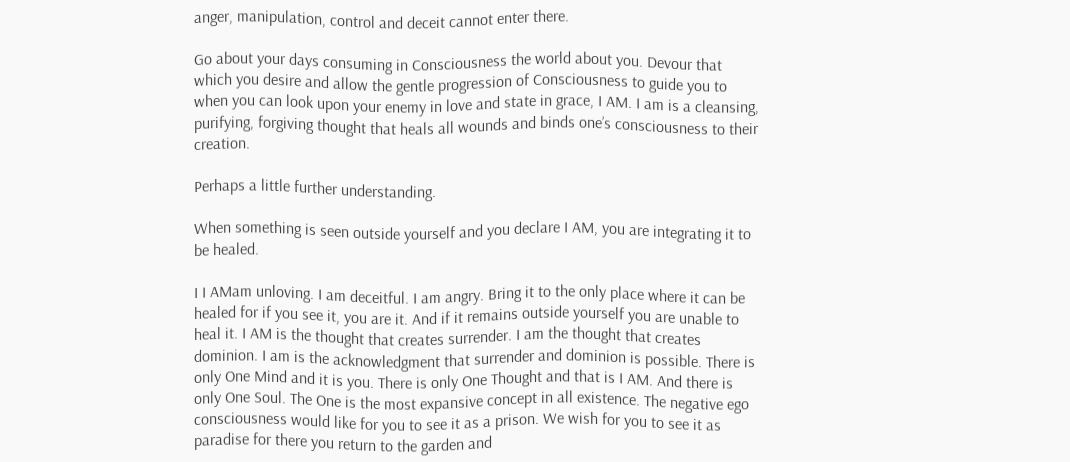anger, manipulation, control and deceit cannot enter there.

Go about your days consuming in Consciousness the world about you. Devour that which you desire and allow the gentle progression of Consciousness to guide you to when you can look upon your enemy in love and state in grace, I AM. I am is a cleansing, purifying, forgiving thought that heals all wounds and binds one’s consciousness to their creation.

Perhaps a little further understanding.

When something is seen outside yourself and you declare I AM, you are integrating it to be healed.

I I AMam unloving. I am deceitful. I am angry. Bring it to the only place where it can be healed for if you see it, you are it. And if it remains outside yourself you are unable to heal it. I AM is the thought that creates surrender. I am the thought that creates dominion. I am is the acknowledgment that surrender and dominion is possible. There is only One Mind and it is you. There is only One Thought and that is I AM. And there is only One Soul. The One is the most expansive concept in all existence. The negative ego consciousness would like for you to see it as a prison. We wish for you to see it as paradise for there you return to the garden and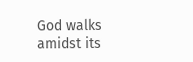God walks amidst its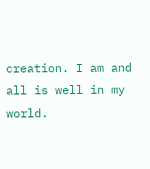creation. I am and all is well in my world.